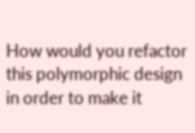How would you refactor this polymorphic design in order to make it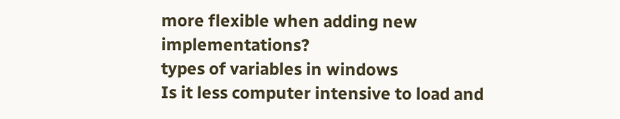more flexible when adding new implementations?
types of variables in windows
Is it less computer intensive to load and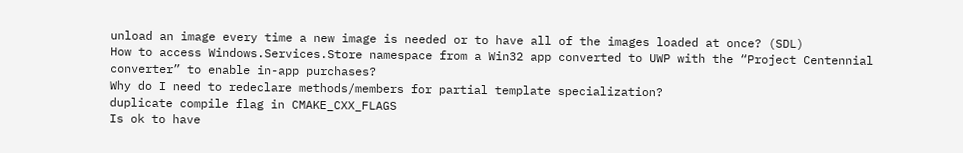unload an image every time a new image is needed or to have all of the images loaded at once? (SDL)
How to access Windows.Services.Store namespace from a Win32 app converted to UWP with the “Project Centennial converter” to enable in-app purchases?
Why do I need to redeclare methods/members for partial template specialization?
duplicate compile flag in CMAKE_CXX_FLAGS
Is ok to have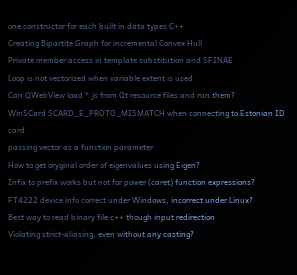one constructor for each built in data types C++
Creating Bipartite Graph for incremental Convex Hull
Private member access in template substitution and SFINAE
Loop is not vectorized when variable extent is used
Can QWebView load *.js from Qt resource files and run them?
WinSCard SCARD_E_PROTO_MISMATCH when connecting to Estonian ID card
passing vector as a function parameter
How to get oryginal order of eigenvalues using Eigen?
Infix to prefix works but not for power (caret) function expressions?
FT4222 device info correct under Windows, incorrect under Linux?
Best way to read binary file c++ though input redirection
Violating strict-aliasing, even without any casting?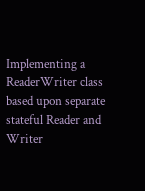Implementing a ReaderWriter class based upon separate stateful Reader and Writer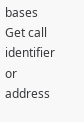bases
Get call identifier or address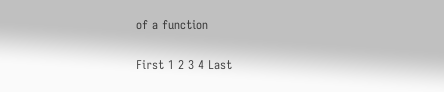of a function

First 1 2 3 4 Last